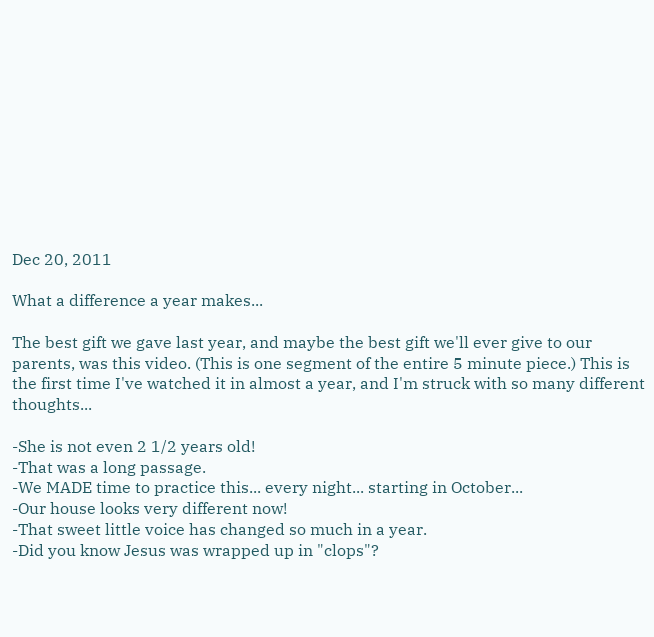Dec 20, 2011

What a difference a year makes...

The best gift we gave last year, and maybe the best gift we'll ever give to our parents, was this video. (This is one segment of the entire 5 minute piece.) This is the first time I've watched it in almost a year, and I'm struck with so many different thoughts...

-She is not even 2 1/2 years old!
-That was a long passage.
-We MADE time to practice this... every night... starting in October...
-Our house looks very different now!
-That sweet little voice has changed so much in a year.
-Did you know Jesus was wrapped up in "clops"?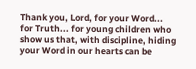Thank you, Lord, for your Word... for Truth... for young children who show us that, with discipline, hiding your Word in our hearts can be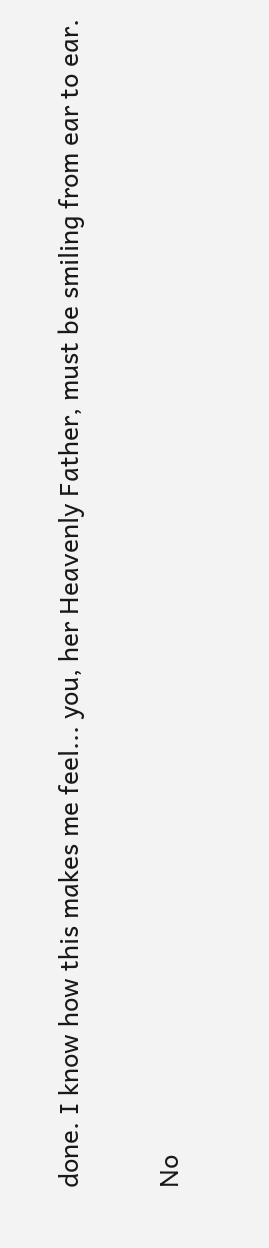done. I know how this makes me feel... you, her Heavenly Father, must be smiling from ear to ear.

No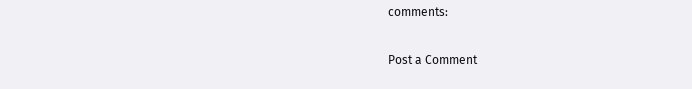comments:

Post a Comment